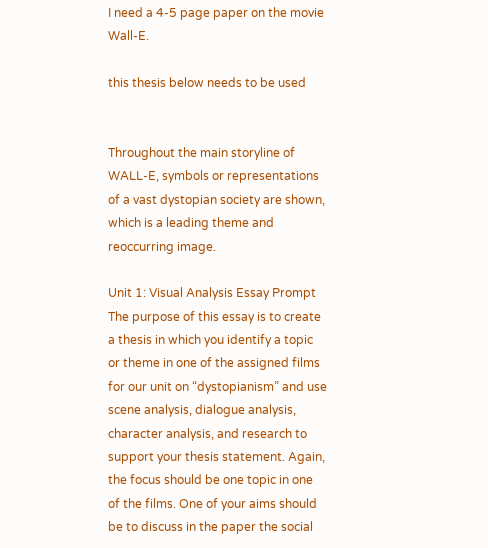I need a 4-5 page paper on the movie Wall-E.

this thesis below needs to be used


Throughout the main storyline of WALL-E, symbols or representations of a vast dystopian society are shown, which is a leading theme and reoccurring image.

Unit 1: Visual Analysis Essay Prompt The purpose of this essay is to create a thesis in which you identify a topic or theme in one of the assigned films for our unit on “dystopianism” and use scene analysis, dialogue analysis, character analysis, and research to support your thesis statement. Again, the focus should be one topic in one of the films. One of your aims should be to discuss in the paper the social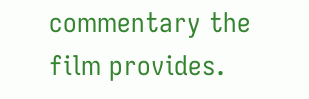commentary the film provides.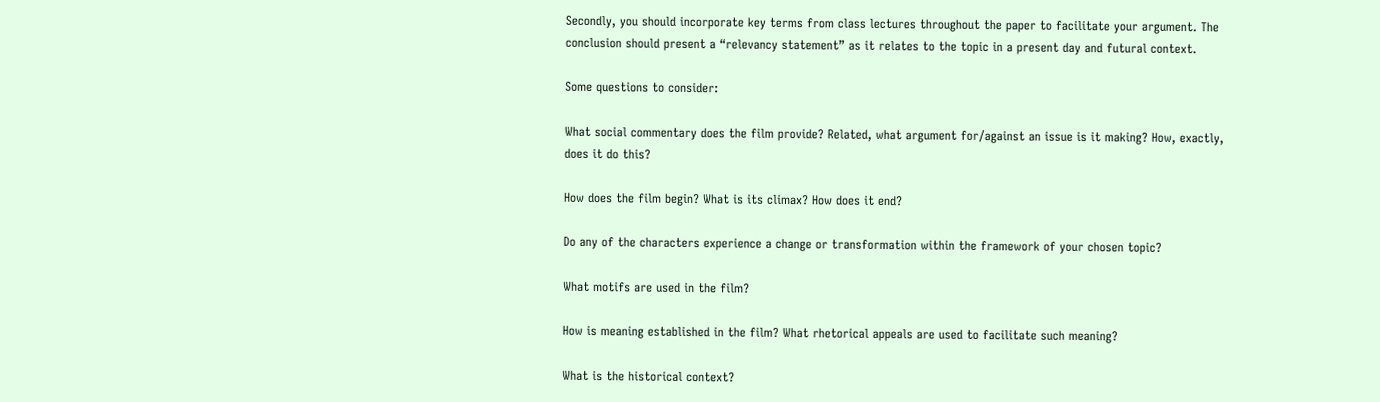Secondly, you should incorporate key terms from class lectures throughout the paper to facilitate your argument. The conclusion should present a “relevancy statement” as it relates to the topic in a present day and futural context.

Some questions to consider:

What social commentary does the film provide? Related, what argument for/against an issue is it making? How, exactly, does it do this?

How does the film begin? What is its climax? How does it end?

Do any of the characters experience a change or transformation within the framework of your chosen topic?

What motifs are used in the film?

How is meaning established in the film? What rhetorical appeals are used to facilitate such meaning?

What is the historical context?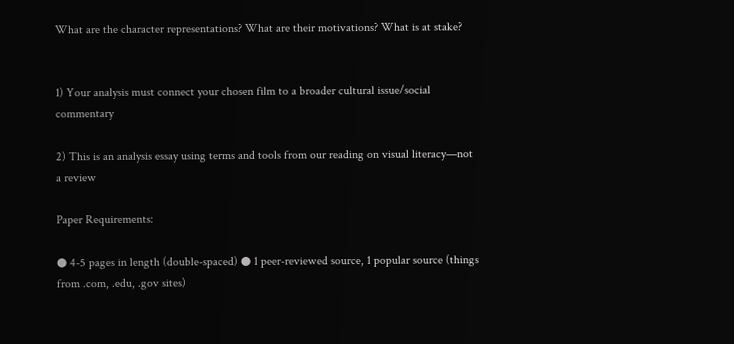What are the character representations? What are their motivations? What is at stake?


1) Your analysis must connect your chosen film to a broader cultural issue/social commentary

2) This is an analysis essay using terms and tools from our reading on visual literacy—not a review

Paper Requirements:

● 4-5 pages in length (double-spaced) ● 1 peer-reviewed source, 1 popular source (things from .com, .edu, .gov sites)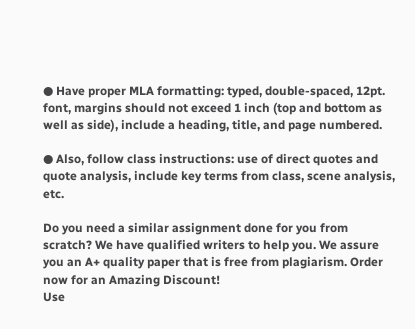● Have proper MLA formatting: typed, double-spaced, 12pt. font, margins should not exceed 1 inch (top and bottom as well as side), include a heading, title, and page numbered.

● Also, follow class instructions: use of direct quotes and quote analysis, include key terms from class, scene analysis, etc.

Do you need a similar assignment done for you from scratch? We have qualified writers to help you. We assure you an A+ quality paper that is free from plagiarism. Order now for an Amazing Discount!
Use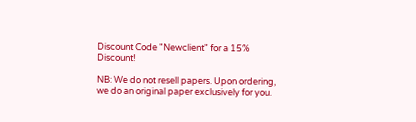Discount Code "Newclient" for a 15% Discount!

NB: We do not resell papers. Upon ordering, we do an original paper exclusively for you.